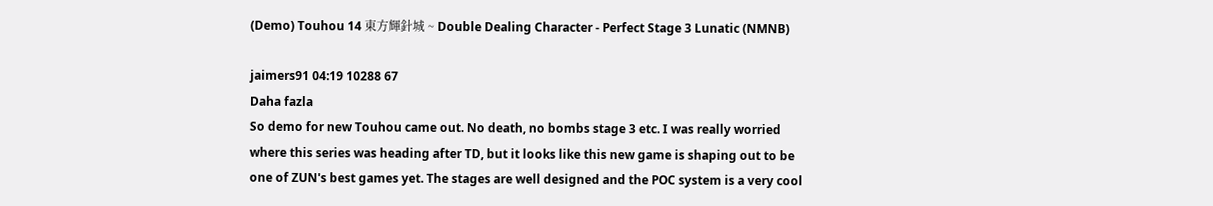(Demo) Touhou 14 東方輝針城 ~ Double Dealing Character - Perfect Stage 3 Lunatic (NMNB)

jaimers91 04:19 10288 67
Daha fazla
So demo for new Touhou came out. No death, no bombs stage 3 etc. I was really worried where this series was heading after TD, but it looks like this new game is shaping out to be one of ZUN's best games yet. The stages are well designed and the POC system is a very cool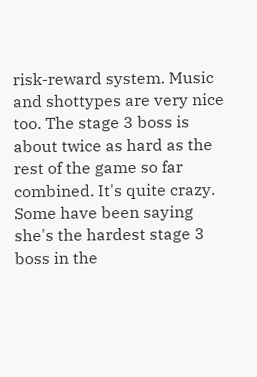risk-reward system. Music and shottypes are very nice too. The stage 3 boss is about twice as hard as the rest of the game so far combined. It's quite crazy. Some have been saying she's the hardest stage 3 boss in the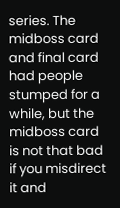series. The midboss card and final card had people stumped for a while, but the midboss card is not that bad if you misdirect it and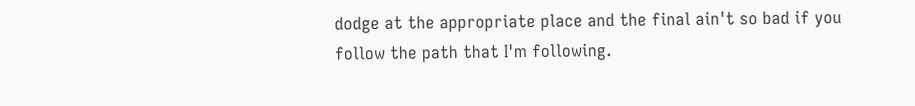dodge at the appropriate place and the final ain't so bad if you follow the path that I'm following.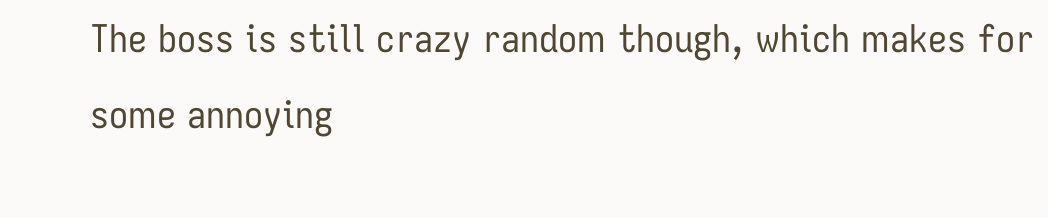The boss is still crazy random though, which makes for some annoying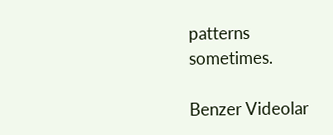patterns sometimes.

Benzer Videolar